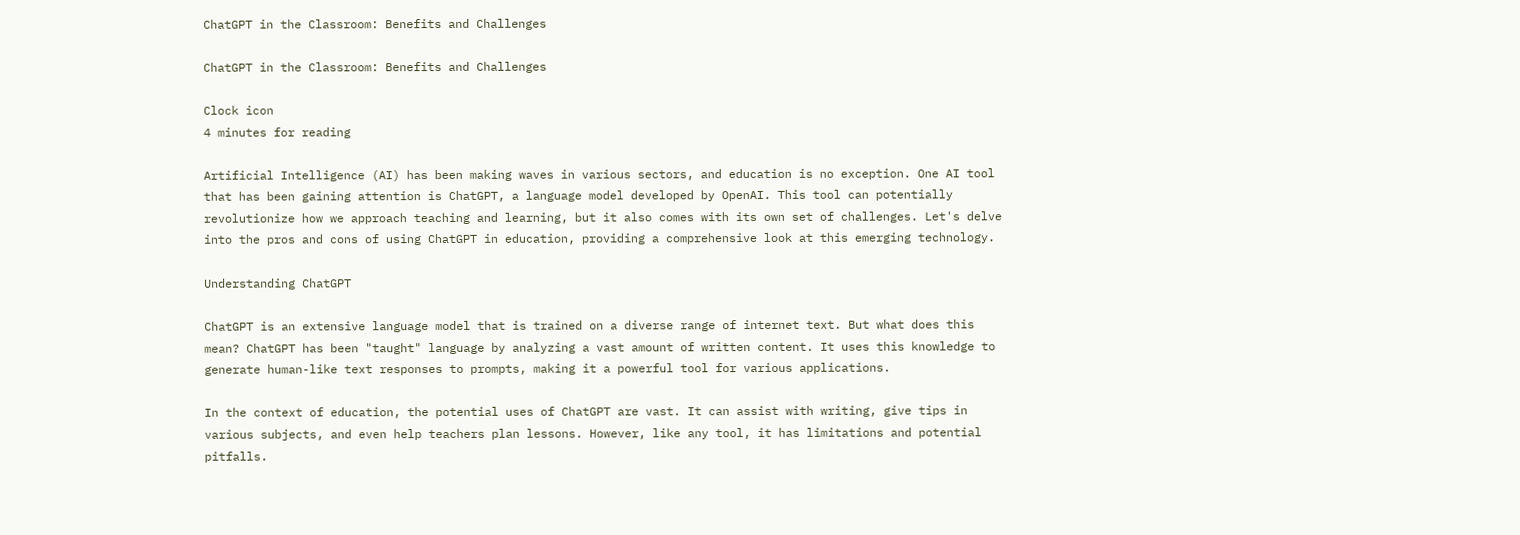ChatGPT in the Classroom: Benefits and Challenges

ChatGPT in the Classroom: Benefits and Challenges

Clock icon
4 minutes for reading

Artificial Intelligence (AI) has been making waves in various sectors, and education is no exception. One AI tool that has been gaining attention is ChatGPT, a language model developed by OpenAI. This tool can potentially revolutionize how we approach teaching and learning, but it also comes with its own set of challenges. Let's delve into the pros and cons of using ChatGPT in education, providing a comprehensive look at this emerging technology.

Understanding ChatGPT

ChatGPT is an extensive language model that is trained on a diverse range of internet text. But what does this mean? ChatGPT has been "taught" language by analyzing a vast amount of written content. It uses this knowledge to generate human-like text responses to prompts, making it a powerful tool for various applications.

In the context of education, the potential uses of ChatGPT are vast. It can assist with writing, give tips in various subjects, and even help teachers plan lessons. However, like any tool, it has limitations and potential pitfalls.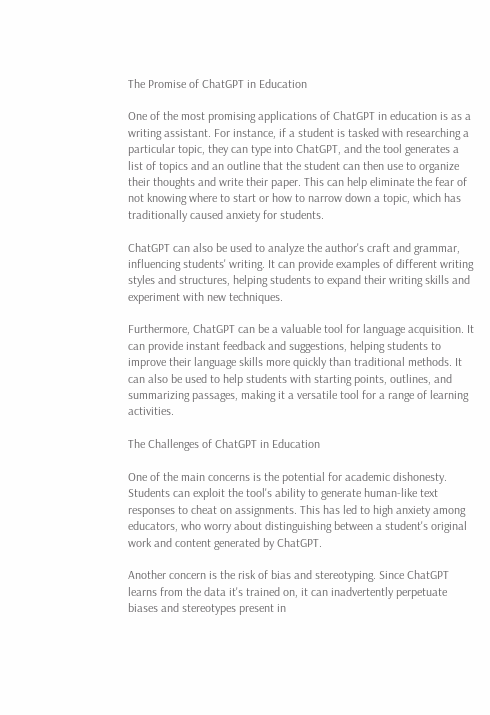The Promise of ChatGPT in Education

One of the most promising applications of ChatGPT in education is as a writing assistant. For instance, if a student is tasked with researching a particular topic, they can type into ChatGPT, and the tool generates a list of topics and an outline that the student can then use to organize their thoughts and write their paper. This can help eliminate the fear of not knowing where to start or how to narrow down a topic, which has traditionally caused anxiety for students.

ChatGPT can also be used to analyze the author's craft and grammar, influencing students' writing. It can provide examples of different writing styles and structures, helping students to expand their writing skills and experiment with new techniques.

Furthermore, ChatGPT can be a valuable tool for language acquisition. It can provide instant feedback and suggestions, helping students to improve their language skills more quickly than traditional methods. It can also be used to help students with starting points, outlines, and summarizing passages, making it a versatile tool for a range of learning activities.

The Challenges of ChatGPT in Education

One of the main concerns is the potential for academic dishonesty. Students can exploit the tool's ability to generate human-like text responses to cheat on assignments. This has led to high anxiety among educators, who worry about distinguishing between a student's original work and content generated by ChatGPT.

Another concern is the risk of bias and stereotyping. Since ChatGPT learns from the data it's trained on, it can inadvertently perpetuate biases and stereotypes present in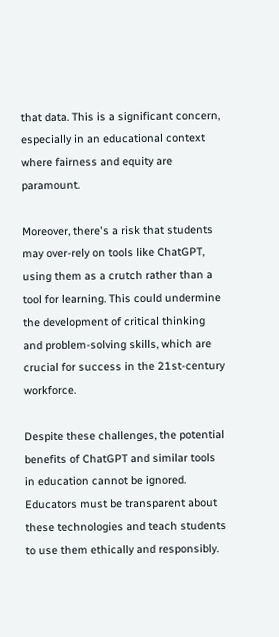that data. This is a significant concern, especially in an educational context where fairness and equity are paramount.

Moreover, there's a risk that students may over-rely on tools like ChatGPT, using them as a crutch rather than a tool for learning. This could undermine the development of critical thinking and problem-solving skills, which are crucial for success in the 21st-century workforce.

Despite these challenges, the potential benefits of ChatGPT and similar tools in education cannot be ignored. Educators must be transparent about these technologies and teach students to use them ethically and responsibly.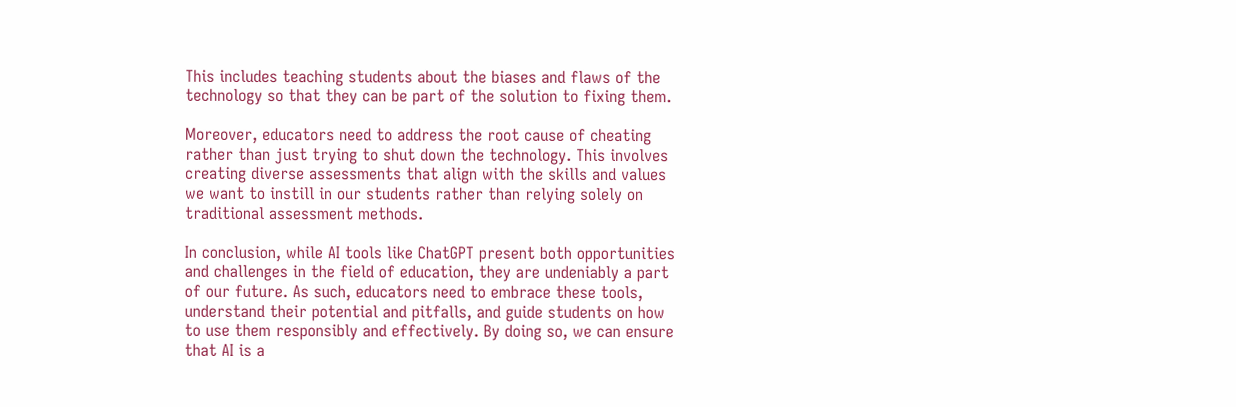This includes teaching students about the biases and flaws of the technology so that they can be part of the solution to fixing them.

Moreover, educators need to address the root cause of cheating rather than just trying to shut down the technology. This involves creating diverse assessments that align with the skills and values we want to instill in our students rather than relying solely on traditional assessment methods.

In conclusion, while AI tools like ChatGPT present both opportunities and challenges in the field of education, they are undeniably a part of our future. As such, educators need to embrace these tools, understand their potential and pitfalls, and guide students on how to use them responsibly and effectively. By doing so, we can ensure that AI is a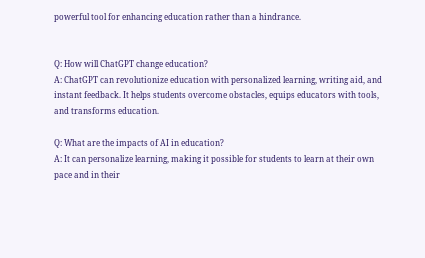powerful tool for enhancing education rather than a hindrance.


Q: How will ChatGPT change education?
A: ChatGPT can revolutionize education with personalized learning, writing aid, and instant feedback. It helps students overcome obstacles, equips educators with tools, and transforms education.

Q: What are the impacts of AI in education?
A: It can personalize learning, making it possible for students to learn at their own pace and in their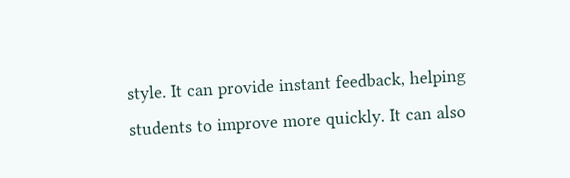style. It can provide instant feedback, helping students to improve more quickly. It can also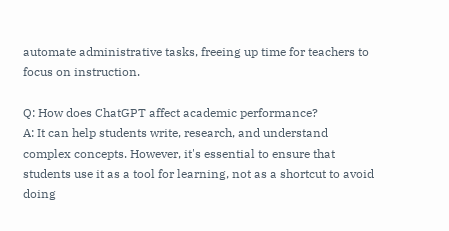automate administrative tasks, freeing up time for teachers to focus on instruction.

Q: How does ChatGPT affect academic performance?
A: It can help students write, research, and understand complex concepts. However, it's essential to ensure that students use it as a tool for learning, not as a shortcut to avoid doing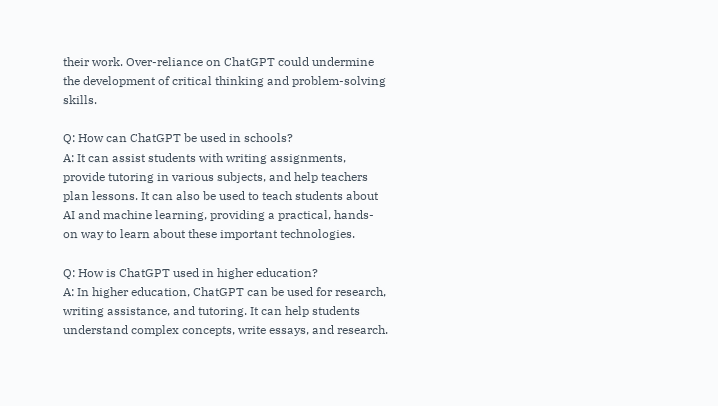their work. Over-reliance on ChatGPT could undermine the development of critical thinking and problem-solving skills.

Q: How can ChatGPT be used in schools?
A: It can assist students with writing assignments, provide tutoring in various subjects, and help teachers plan lessons. It can also be used to teach students about AI and machine learning, providing a practical, hands-on way to learn about these important technologies.

Q: How is ChatGPT used in higher education?
A: In higher education, ChatGPT can be used for research, writing assistance, and tutoring. It can help students understand complex concepts, write essays, and research.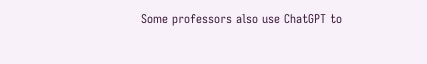Some professors also use ChatGPT to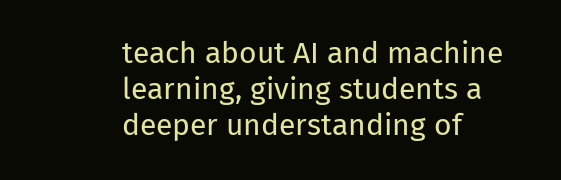teach about AI and machine learning, giving students a deeper understanding of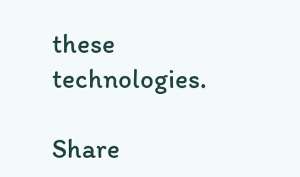these technologies.

Share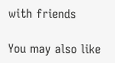with friends

You may also like